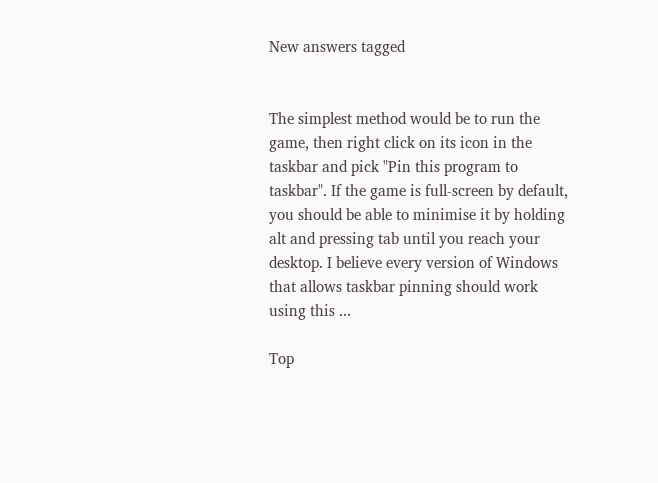New answers tagged


The simplest method would be to run the game, then right click on its icon in the taskbar and pick "Pin this program to taskbar". If the game is full-screen by default, you should be able to minimise it by holding alt and pressing tab until you reach your desktop. I believe every version of Windows that allows taskbar pinning should work using this ...

Top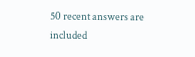50 recent answers are included